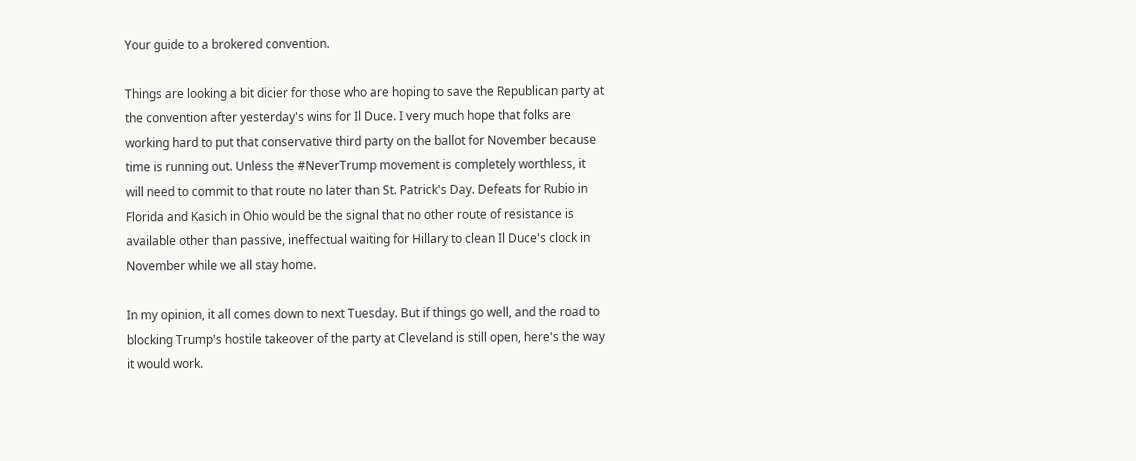Your guide to a brokered convention.

Things are looking a bit dicier for those who are hoping to save the Republican party at the convention after yesterday's wins for Il Duce. I very much hope that folks are working hard to put that conservative third party on the ballot for November because time is running out. Unless the #NeverTrump movement is completely worthless, it will need to commit to that route no later than St. Patrick's Day. Defeats for Rubio in Florida and Kasich in Ohio would be the signal that no other route of resistance is available other than passive, ineffectual waiting for Hillary to clean Il Duce's clock in November while we all stay home.

In my opinion, it all comes down to next Tuesday. But if things go well, and the road to blocking Trump's hostile takeover of the party at Cleveland is still open, here's the way it would work.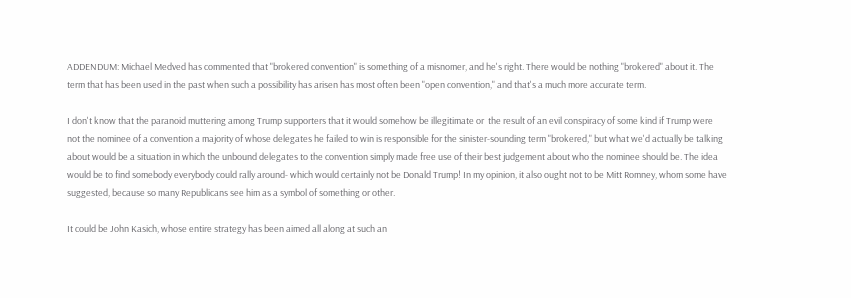ADDENDUM: Michael Medved has commented that "brokered convention" is something of a misnomer, and he's right. There would be nothing "brokered" about it. The term that has been used in the past when such a possibility has arisen has most often been "open convention," and that's a much more accurate term.

I don't know that the paranoid muttering among Trump supporters that it would somehow be illegitimate or  the result of an evil conspiracy of some kind if Trump were not the nominee of a convention a majority of whose delegates he failed to win is responsible for the sinister-sounding term "brokered," but what we'd actually be talking about would be a situation in which the unbound delegates to the convention simply made free use of their best judgement about who the nominee should be. The idea would be to find somebody everybody could rally around- which would certainly not be Donald Trump! In my opinion, it also ought not to be Mitt Romney, whom some have suggested, because so many Republicans see him as a symbol of something or other.

It could be John Kasich, whose entire strategy has been aimed all along at such an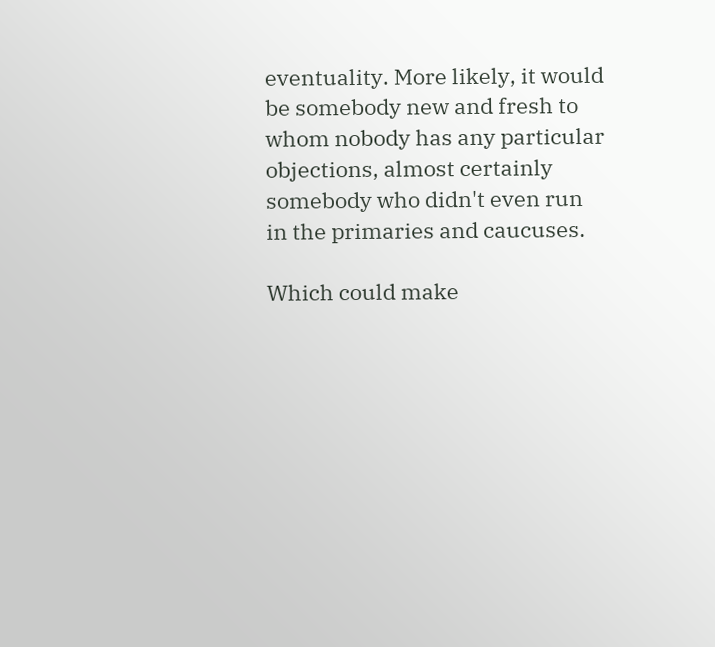eventuality. More likely, it would be somebody new and fresh to whom nobody has any particular objections, almost certainly somebody who didn't even run in the primaries and caucuses.

Which could make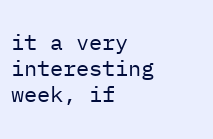it a very interesting week, if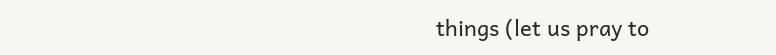things (let us pray to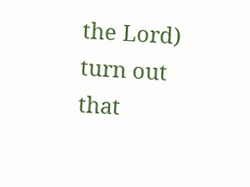the Lord) turn out that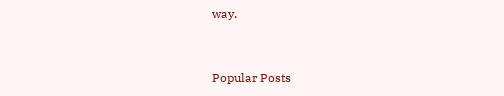way.


Popular Posts